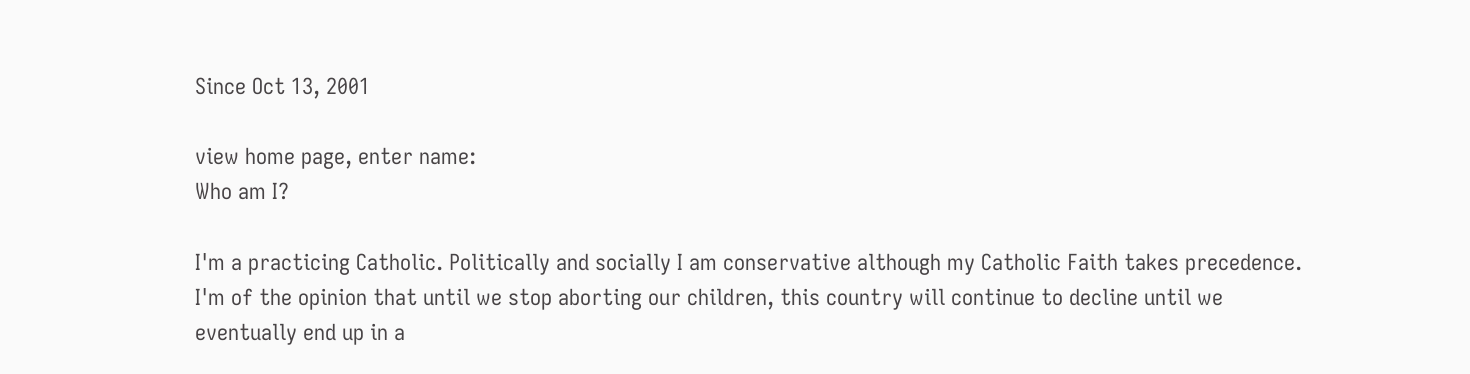Since Oct 13, 2001

view home page, enter name:
Who am I?

I'm a practicing Catholic. Politically and socially I am conservative although my Catholic Faith takes precedence. I'm of the opinion that until we stop aborting our children, this country will continue to decline until we eventually end up in a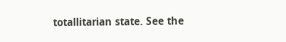totallitarian state. See the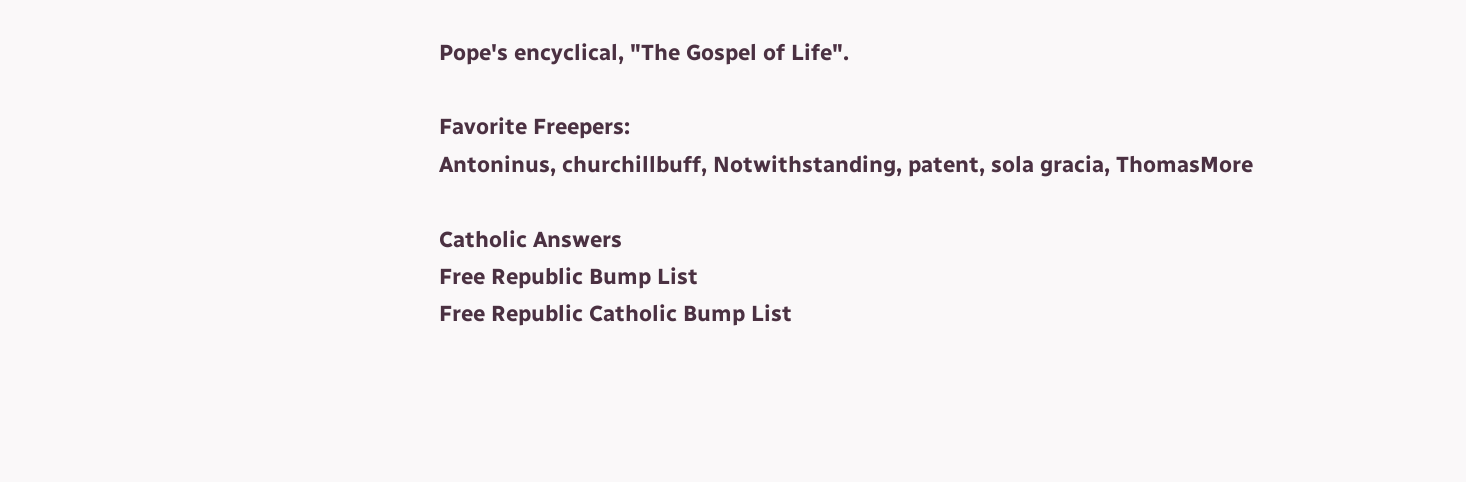Pope's encyclical, "The Gospel of Life".

Favorite Freepers:
Antoninus, churchillbuff, Notwithstanding, patent, sola gracia, ThomasMore

Catholic Answers
Free Republic Bump List
Free Republic Catholic Bump List